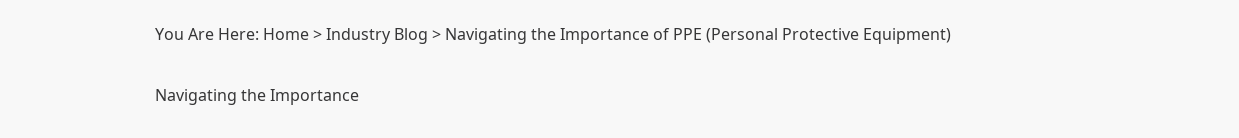You Are Here: Home > Industry Blog > Navigating the Importance of PPE (Personal Protective Equipment)

Navigating the Importance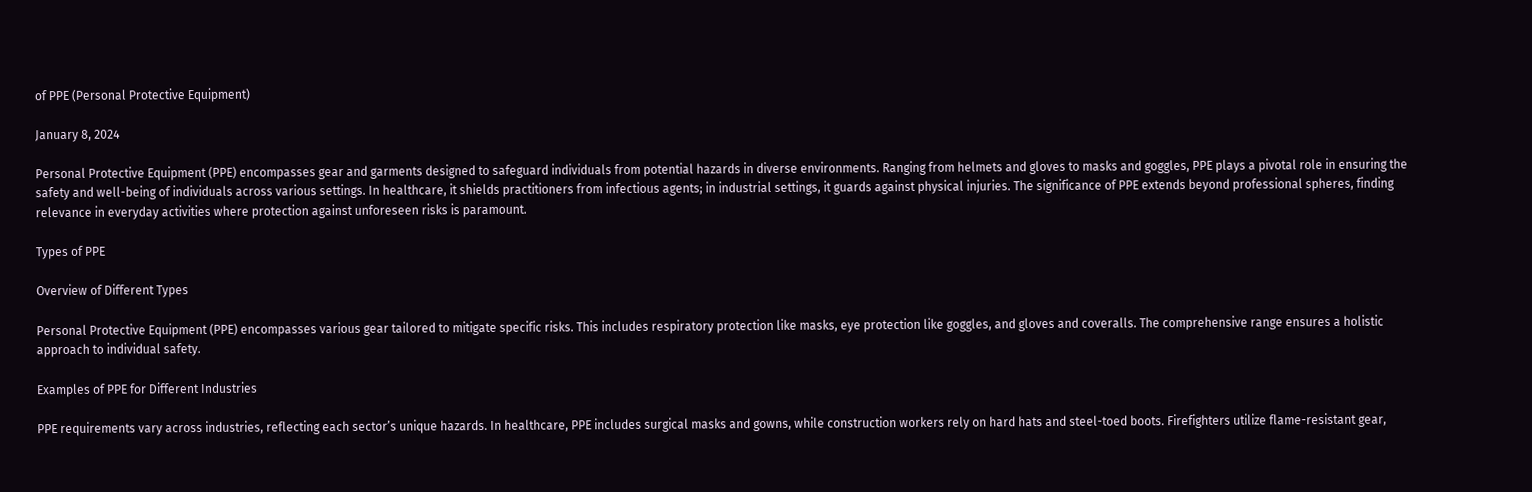of PPE (Personal Protective Equipment)

January 8, 2024

Personal Protective Equipment (PPE) encompasses gear and garments designed to safeguard individuals from potential hazards in diverse environments. Ranging from helmets and gloves to masks and goggles, PPE plays a pivotal role in ensuring the safety and well-being of individuals across various settings. In healthcare, it shields practitioners from infectious agents; in industrial settings, it guards against physical injuries. The significance of PPE extends beyond professional spheres, finding relevance in everyday activities where protection against unforeseen risks is paramount.

Types of PPE

Overview of Different Types

Personal Protective Equipment (PPE) encompasses various gear tailored to mitigate specific risks. This includes respiratory protection like masks, eye protection like goggles, and gloves and coveralls. The comprehensive range ensures a holistic approach to individual safety.

Examples of PPE for Different Industries

PPE requirements vary across industries, reflecting each sector’s unique hazards. In healthcare, PPE includes surgical masks and gowns, while construction workers rely on hard hats and steel-toed boots. Firefighters utilize flame-resistant gear,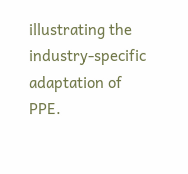illustrating the industry-specific adaptation of PPE.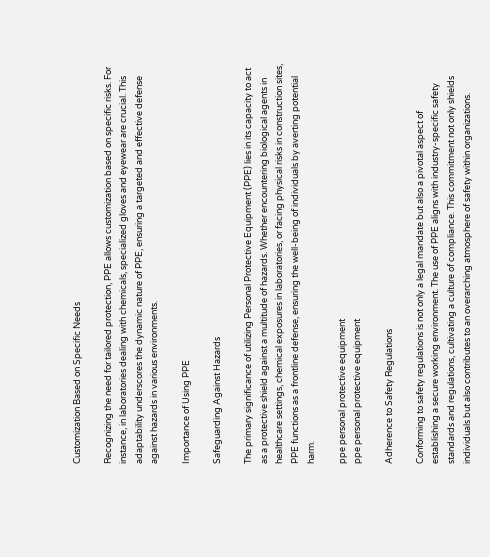Customization Based on Specific Needs

Recognizing the need for tailored protection, PPE allows customization based on specific risks. For instance, in laboratories dealing with chemicals, specialized gloves and eyewear are crucial. This adaptability underscores the dynamic nature of PPE, ensuring a targeted and effective defense against hazards in various environments.

Importance of Using PPE

Safeguarding Against Hazards

The primary significance of utilizing Personal Protective Equipment (PPE) lies in its capacity to act as a protective shield against a multitude of hazards. Whether encountering biological agents in healthcare settings, chemical exposures in laboratories, or facing physical risks in construction sites, PPE functions as a frontline defense, ensuring the well-being of individuals by averting potential harm.

ppe personal protective equipment
ppe personal protective equipment

Adherence to Safety Regulations

Conforming to safety regulations is not only a legal mandate but also a pivotal aspect of establishing a secure working environment. The use of PPE aligns with industry-specific safety standards and regulations, cultivating a culture of compliance. This commitment not only shields individuals but also contributes to an overarching atmosphere of safety within organizations.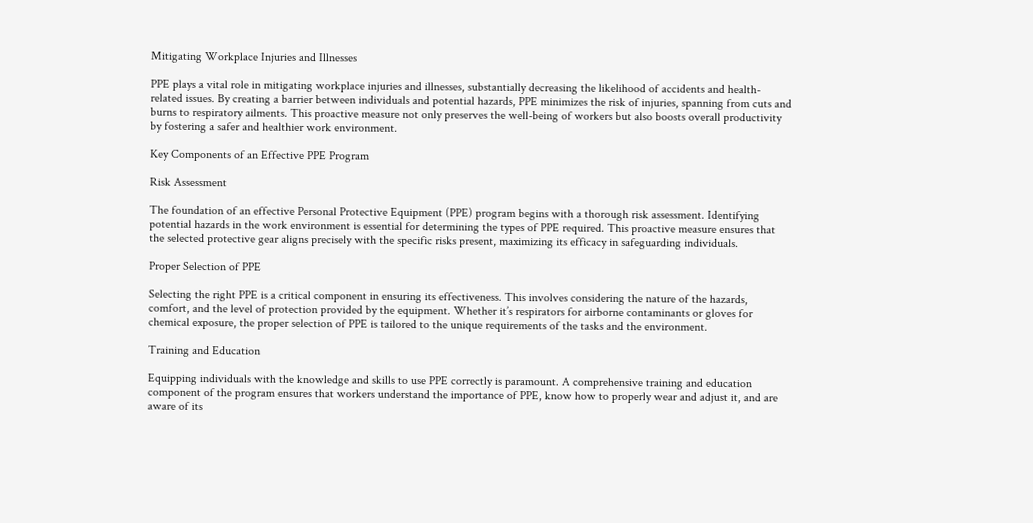Mitigating Workplace Injuries and Illnesses

PPE plays a vital role in mitigating workplace injuries and illnesses, substantially decreasing the likelihood of accidents and health-related issues. By creating a barrier between individuals and potential hazards, PPE minimizes the risk of injuries, spanning from cuts and burns to respiratory ailments. This proactive measure not only preserves the well-being of workers but also boosts overall productivity by fostering a safer and healthier work environment.

Key Components of an Effective PPE Program

Risk Assessment

The foundation of an effective Personal Protective Equipment (PPE) program begins with a thorough risk assessment. Identifying potential hazards in the work environment is essential for determining the types of PPE required. This proactive measure ensures that the selected protective gear aligns precisely with the specific risks present, maximizing its efficacy in safeguarding individuals.

Proper Selection of PPE

Selecting the right PPE is a critical component in ensuring its effectiveness. This involves considering the nature of the hazards, comfort, and the level of protection provided by the equipment. Whether it’s respirators for airborne contaminants or gloves for chemical exposure, the proper selection of PPE is tailored to the unique requirements of the tasks and the environment.

Training and Education

Equipping individuals with the knowledge and skills to use PPE correctly is paramount. A comprehensive training and education component of the program ensures that workers understand the importance of PPE, know how to properly wear and adjust it, and are aware of its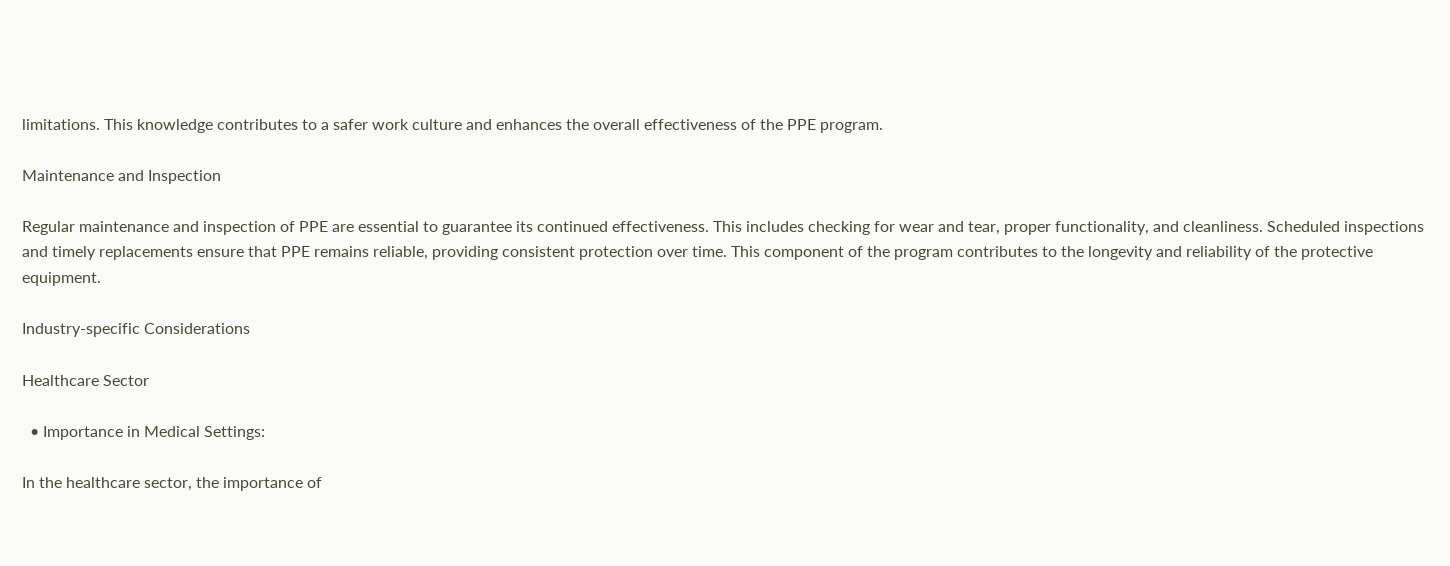limitations. This knowledge contributes to a safer work culture and enhances the overall effectiveness of the PPE program.

Maintenance and Inspection

Regular maintenance and inspection of PPE are essential to guarantee its continued effectiveness. This includes checking for wear and tear, proper functionality, and cleanliness. Scheduled inspections and timely replacements ensure that PPE remains reliable, providing consistent protection over time. This component of the program contributes to the longevity and reliability of the protective equipment.

Industry-specific Considerations

Healthcare Sector

  • Importance in Medical Settings:

In the healthcare sector, the importance of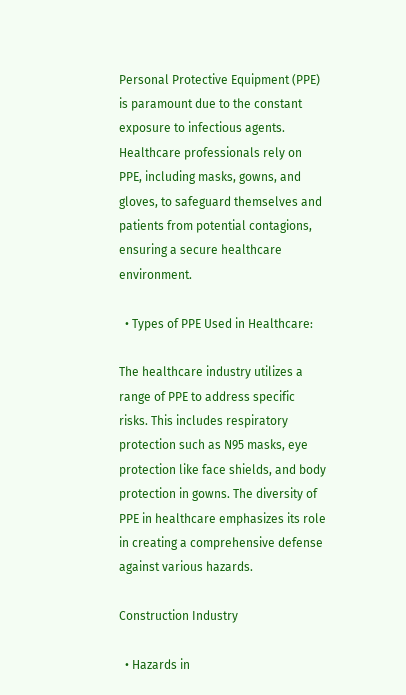Personal Protective Equipment (PPE) is paramount due to the constant exposure to infectious agents. Healthcare professionals rely on PPE, including masks, gowns, and gloves, to safeguard themselves and patients from potential contagions, ensuring a secure healthcare environment.

  • Types of PPE Used in Healthcare:

The healthcare industry utilizes a range of PPE to address specific risks. This includes respiratory protection such as N95 masks, eye protection like face shields, and body protection in gowns. The diversity of PPE in healthcare emphasizes its role in creating a comprehensive defense against various hazards.

Construction Industry

  • Hazards in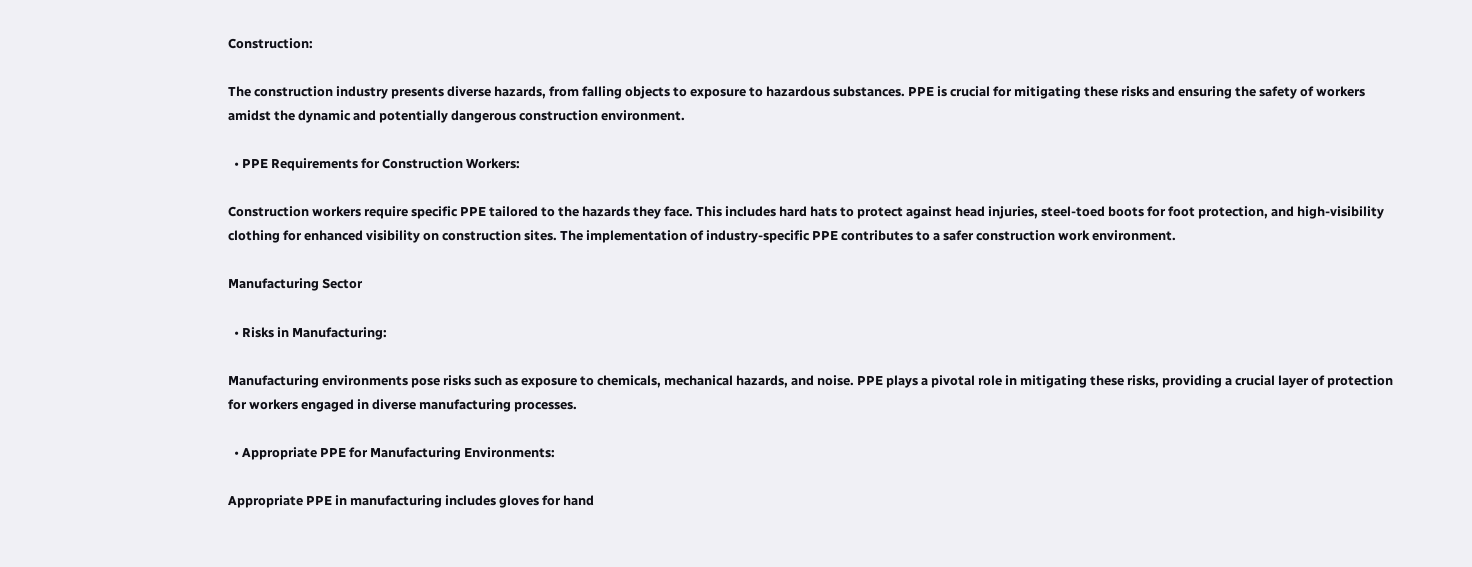Construction:

The construction industry presents diverse hazards, from falling objects to exposure to hazardous substances. PPE is crucial for mitigating these risks and ensuring the safety of workers amidst the dynamic and potentially dangerous construction environment.

  • PPE Requirements for Construction Workers:

Construction workers require specific PPE tailored to the hazards they face. This includes hard hats to protect against head injuries, steel-toed boots for foot protection, and high-visibility clothing for enhanced visibility on construction sites. The implementation of industry-specific PPE contributes to a safer construction work environment.

Manufacturing Sector

  • Risks in Manufacturing:

Manufacturing environments pose risks such as exposure to chemicals, mechanical hazards, and noise. PPE plays a pivotal role in mitigating these risks, providing a crucial layer of protection for workers engaged in diverse manufacturing processes.

  • Appropriate PPE for Manufacturing Environments:

Appropriate PPE in manufacturing includes gloves for hand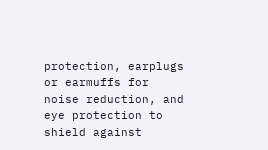protection, earplugs or earmuffs for noise reduction, and eye protection to shield against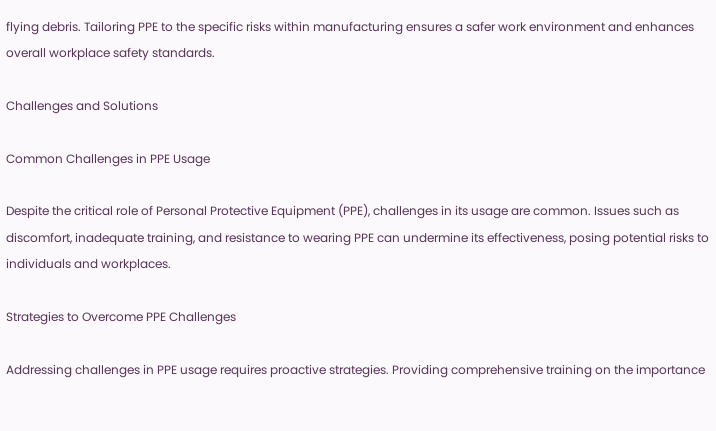flying debris. Tailoring PPE to the specific risks within manufacturing ensures a safer work environment and enhances overall workplace safety standards.

Challenges and Solutions

Common Challenges in PPE Usage

Despite the critical role of Personal Protective Equipment (PPE), challenges in its usage are common. Issues such as discomfort, inadequate training, and resistance to wearing PPE can undermine its effectiveness, posing potential risks to individuals and workplaces.

Strategies to Overcome PPE Challenges

Addressing challenges in PPE usage requires proactive strategies. Providing comprehensive training on the importance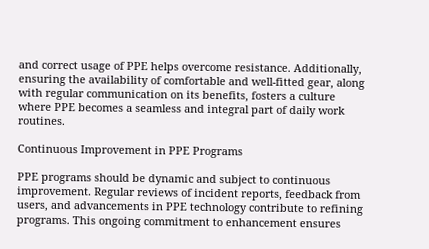and correct usage of PPE helps overcome resistance. Additionally, ensuring the availability of comfortable and well-fitted gear, along with regular communication on its benefits, fosters a culture where PPE becomes a seamless and integral part of daily work routines.

Continuous Improvement in PPE Programs

PPE programs should be dynamic and subject to continuous improvement. Regular reviews of incident reports, feedback from users, and advancements in PPE technology contribute to refining programs. This ongoing commitment to enhancement ensures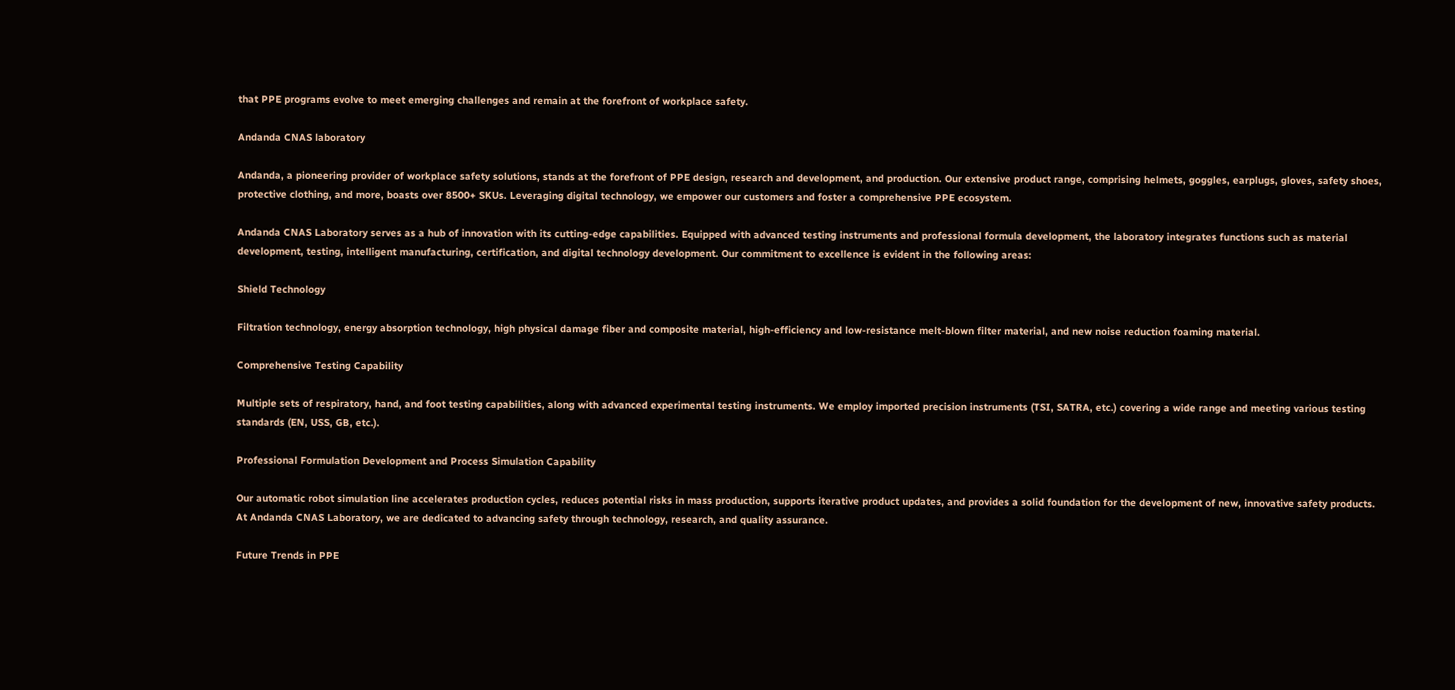that PPE programs evolve to meet emerging challenges and remain at the forefront of workplace safety.

Andanda CNAS laboratory

Andanda, a pioneering provider of workplace safety solutions, stands at the forefront of PPE design, research and development, and production. Our extensive product range, comprising helmets, goggles, earplugs, gloves, safety shoes, protective clothing, and more, boasts over 8500+ SKUs. Leveraging digital technology, we empower our customers and foster a comprehensive PPE ecosystem.

Andanda CNAS Laboratory serves as a hub of innovation with its cutting-edge capabilities. Equipped with advanced testing instruments and professional formula development, the laboratory integrates functions such as material development, testing, intelligent manufacturing, certification, and digital technology development. Our commitment to excellence is evident in the following areas:

Shield Technology

Filtration technology, energy absorption technology, high physical damage fiber and composite material, high-efficiency and low-resistance melt-blown filter material, and new noise reduction foaming material.

Comprehensive Testing Capability

Multiple sets of respiratory, hand, and foot testing capabilities, along with advanced experimental testing instruments. We employ imported precision instruments (TSI, SATRA, etc.) covering a wide range and meeting various testing standards (EN, USS, GB, etc.).

Professional Formulation Development and Process Simulation Capability

Our automatic robot simulation line accelerates production cycles, reduces potential risks in mass production, supports iterative product updates, and provides a solid foundation for the development of new, innovative safety products. At Andanda CNAS Laboratory, we are dedicated to advancing safety through technology, research, and quality assurance.

Future Trends in PPE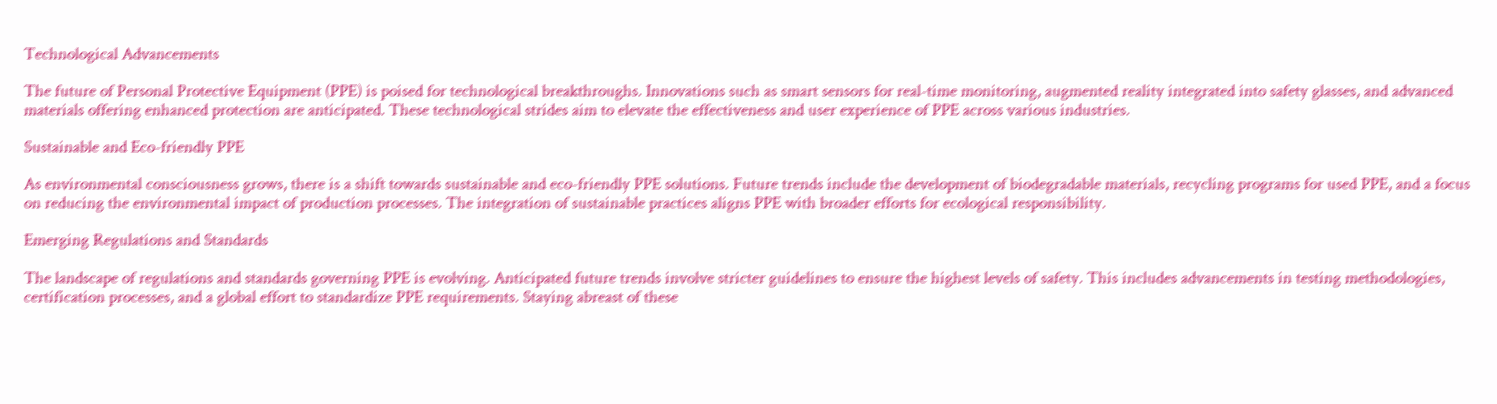Technological Advancements

The future of Personal Protective Equipment (PPE) is poised for technological breakthroughs. Innovations such as smart sensors for real-time monitoring, augmented reality integrated into safety glasses, and advanced materials offering enhanced protection are anticipated. These technological strides aim to elevate the effectiveness and user experience of PPE across various industries.

Sustainable and Eco-friendly PPE

As environmental consciousness grows, there is a shift towards sustainable and eco-friendly PPE solutions. Future trends include the development of biodegradable materials, recycling programs for used PPE, and a focus on reducing the environmental impact of production processes. The integration of sustainable practices aligns PPE with broader efforts for ecological responsibility.

Emerging Regulations and Standards

The landscape of regulations and standards governing PPE is evolving. Anticipated future trends involve stricter guidelines to ensure the highest levels of safety. This includes advancements in testing methodologies, certification processes, and a global effort to standardize PPE requirements. Staying abreast of these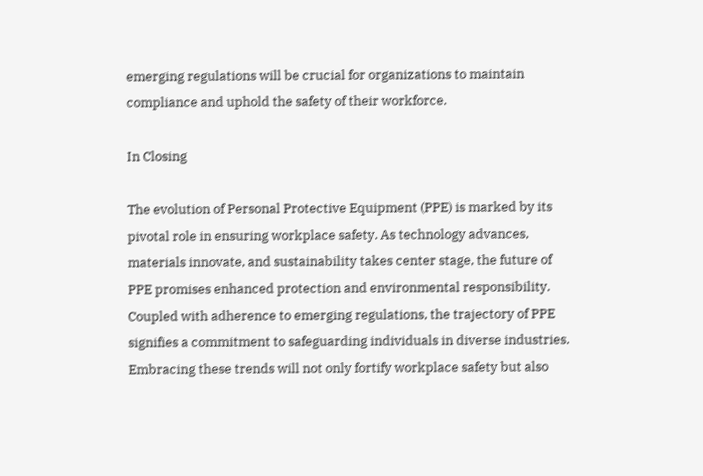emerging regulations will be crucial for organizations to maintain compliance and uphold the safety of their workforce.

In Closing

The evolution of Personal Protective Equipment (PPE) is marked by its pivotal role in ensuring workplace safety. As technology advances, materials innovate, and sustainability takes center stage, the future of PPE promises enhanced protection and environmental responsibility. Coupled with adherence to emerging regulations, the trajectory of PPE signifies a commitment to safeguarding individuals in diverse industries. Embracing these trends will not only fortify workplace safety but also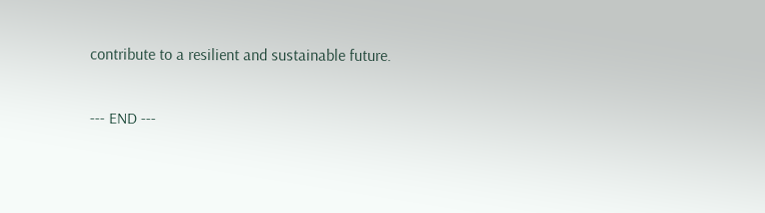contribute to a resilient and sustainable future.

--- END ---